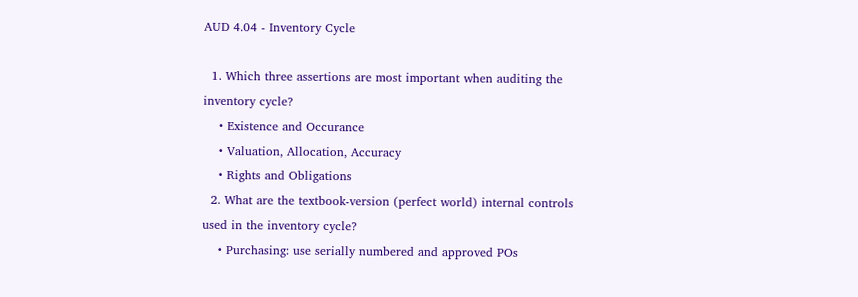AUD 4.04 - Inventory Cycle

  1. Which three assertions are most important when auditing the inventory cycle?
    • Existence and Occurance
    • Valuation, Allocation, Accuracy
    • Rights and Obligations
  2. What are the textbook-version (perfect world) internal controls used in the inventory cycle?
    • Purchasing: use serially numbered and approved POs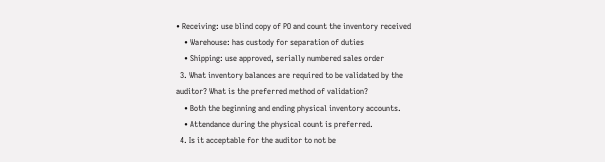• Receiving: use blind copy of PO and count the inventory received
    • Warehouse: has custody for separation of duties
    • Shipping: use approved, serially numbered sales order
  3. What inventory balances are required to be validated by the auditor? What is the preferred method of validation?
    • Both the beginning and ending physical inventory accounts.
    • Attendance during the physical count is preferred.
  4. Is it acceptable for the auditor to not be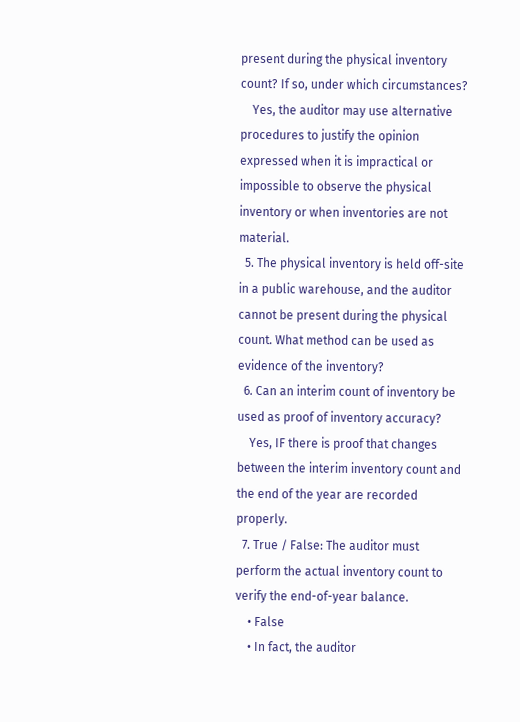present during the physical inventory count? If so, under which circumstances?
    Yes, the auditor may use alternative procedures to justify the opinion expressed when it is impractical or impossible to observe the physical inventory or when inventories are not material.
  5. The physical inventory is held off-site in a public warehouse, and the auditor cannot be present during the physical count. What method can be used as evidence of the inventory?
  6. Can an interim count of inventory be used as proof of inventory accuracy?
    Yes, IF there is proof that changes between the interim inventory count and the end of the year are recorded properly.
  7. True / False: The auditor must perform the actual inventory count to verify the end-of-year balance.
    • False
    • In fact, the auditor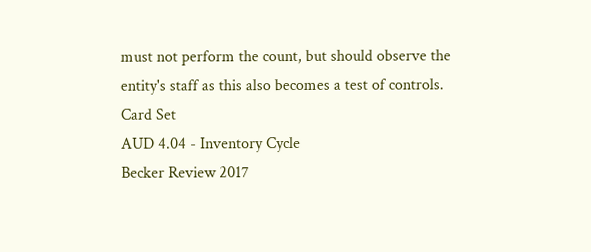must not perform the count, but should observe the entity's staff as this also becomes a test of controls.
Card Set
AUD 4.04 - Inventory Cycle
Becker Review 2017